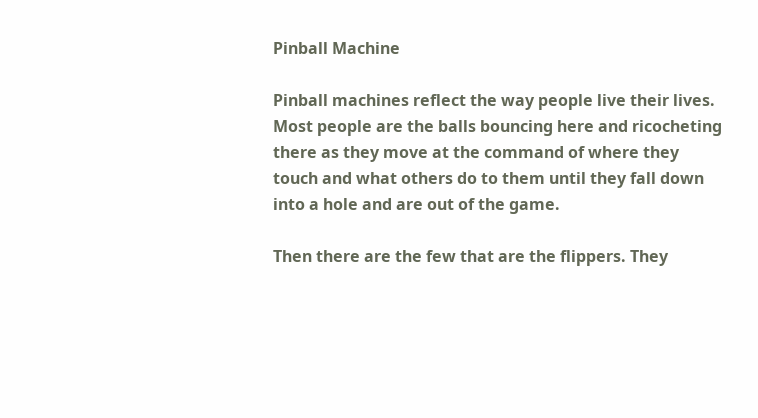Pinball Machine

Pinball machines reflect the way people live their lives. Most people are the balls bouncing here and ricocheting there as they move at the command of where they touch and what others do to them until they fall down into a hole and are out of the game.

Then there are the few that are the flippers. They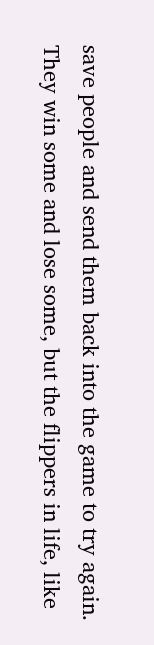save people and send them back into the game to try again. They win some and lose some, but the flippers in life, like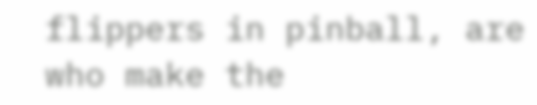flippers in pinball, are who make the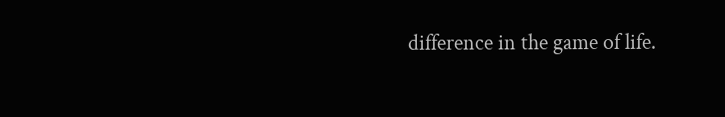difference in the game of life.